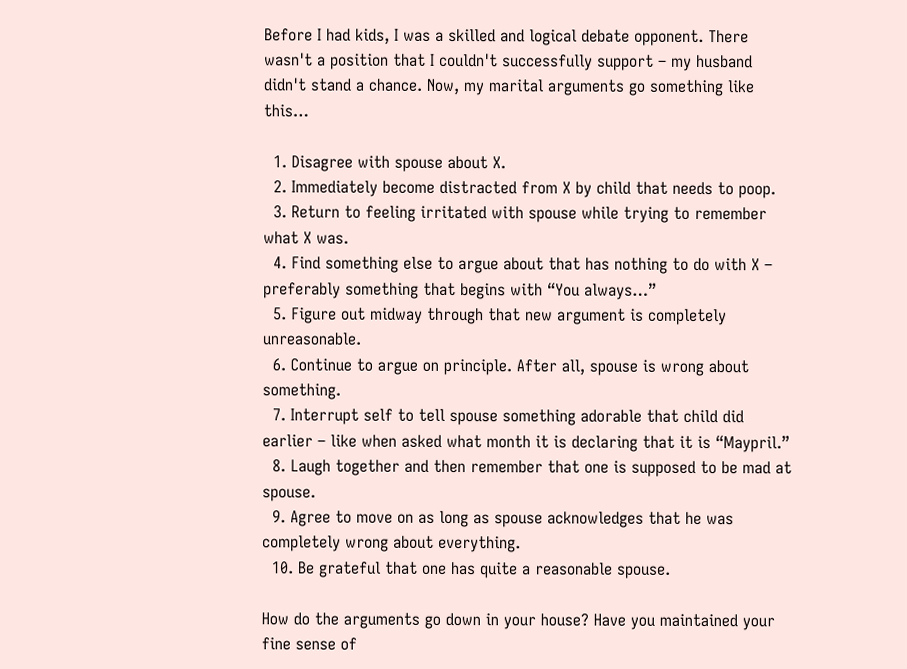Before I had kids, I was a skilled and logical debate opponent. There wasn't a position that I couldn't successfully support – my husband didn't stand a chance. Now, my marital arguments go something like this…

  1. Disagree with spouse about X.
  2. Immediately become distracted from X by child that needs to poop.
  3. Return to feeling irritated with spouse while trying to remember what X was.
  4. Find something else to argue about that has nothing to do with X – preferably something that begins with “You always…”
  5. Figure out midway through that new argument is completely unreasonable.
  6. Continue to argue on principle. After all, spouse is wrong about something.
  7. Interrupt self to tell spouse something adorable that child did earlier – like when asked what month it is declaring that it is “Maypril.”
  8. Laugh together and then remember that one is supposed to be mad at spouse.
  9. Agree to move on as long as spouse acknowledges that he was completely wrong about everything.
  10. Be grateful that one has quite a reasonable spouse.

How do the arguments go down in your house? Have you maintained your fine sense of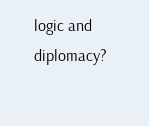logic and diplomacy?